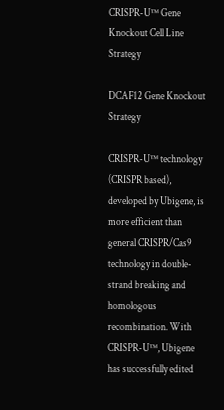CRISPR-U™ Gene Knockout Cell Line Strategy

DCAF12 Gene Knockout Strategy

CRISPR-U™ technology (CRISPR based), developed by Ubigene, is more efficient than general CRISPR/Cas9 technology in double-strand breaking and homologous recombination. With CRISPR-U™, Ubigene has successfully edited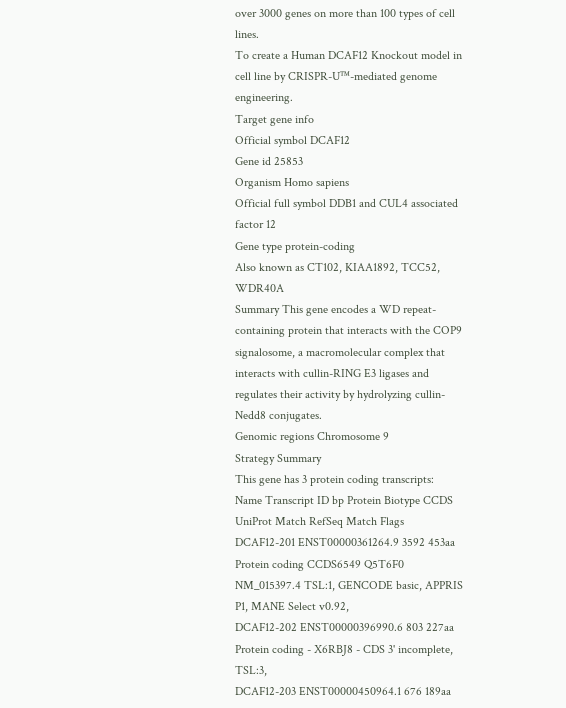over 3000 genes on more than 100 types of cell lines.
To create a Human DCAF12 Knockout model in cell line by CRISPR-U™-mediated genome engineering.
Target gene info
Official symbol DCAF12
Gene id 25853
Organism Homo sapiens
Official full symbol DDB1 and CUL4 associated factor 12
Gene type protein-coding
Also known as CT102, KIAA1892, TCC52, WDR40A
Summary This gene encodes a WD repeat-containing protein that interacts with the COP9 signalosome, a macromolecular complex that interacts with cullin-RING E3 ligases and regulates their activity by hydrolyzing cullin-Nedd8 conjugates.
Genomic regions Chromosome 9
Strategy Summary
This gene has 3 protein coding transcripts:
Name Transcript ID bp Protein Biotype CCDS UniProt Match RefSeq Match Flags
DCAF12-201 ENST00000361264.9 3592 453aa Protein coding CCDS6549 Q5T6F0 NM_015397.4 TSL:1, GENCODE basic, APPRIS P1, MANE Select v0.92,
DCAF12-202 ENST00000396990.6 803 227aa Protein coding - X6RBJ8 - CDS 3' incomplete, TSL:3,
DCAF12-203 ENST00000450964.1 676 189aa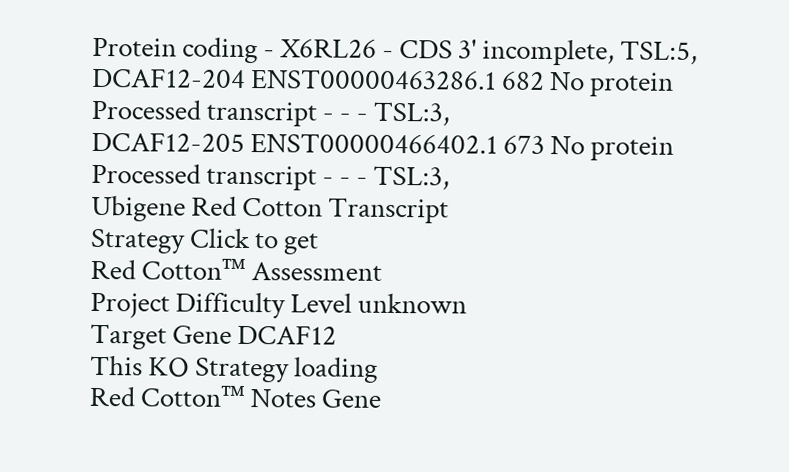Protein coding - X6RL26 - CDS 3' incomplete, TSL:5,
DCAF12-204 ENST00000463286.1 682 No protein Processed transcript - - - TSL:3,
DCAF12-205 ENST00000466402.1 673 No protein Processed transcript - - - TSL:3,
Ubigene Red Cotton Transcript
Strategy Click to get
Red Cotton™ Assessment
Project Difficulty Level unknown
Target Gene DCAF12
This KO Strategy loading
Red Cotton™ Notes Gene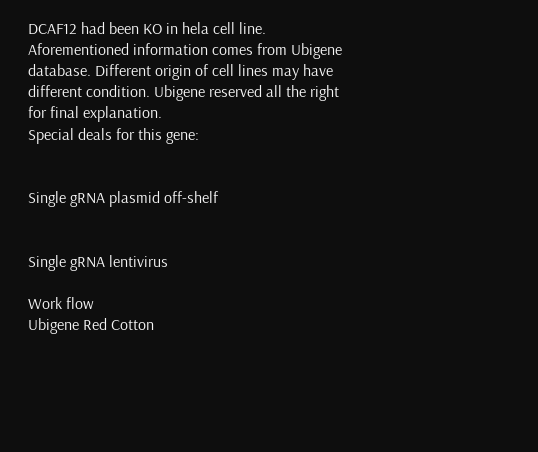DCAF12 had been KO in hela cell line.
Aforementioned information comes from Ubigene database. Different origin of cell lines may have different condition. Ubigene reserved all the right for final explanation.
Special deals for this gene:


Single gRNA plasmid off-shelf


Single gRNA lentivirus

Work flow
Ubigene Red Cotton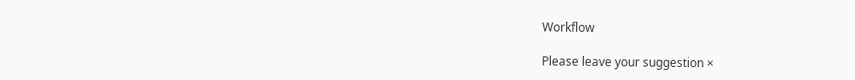Workflow

Please leave your suggestion ×